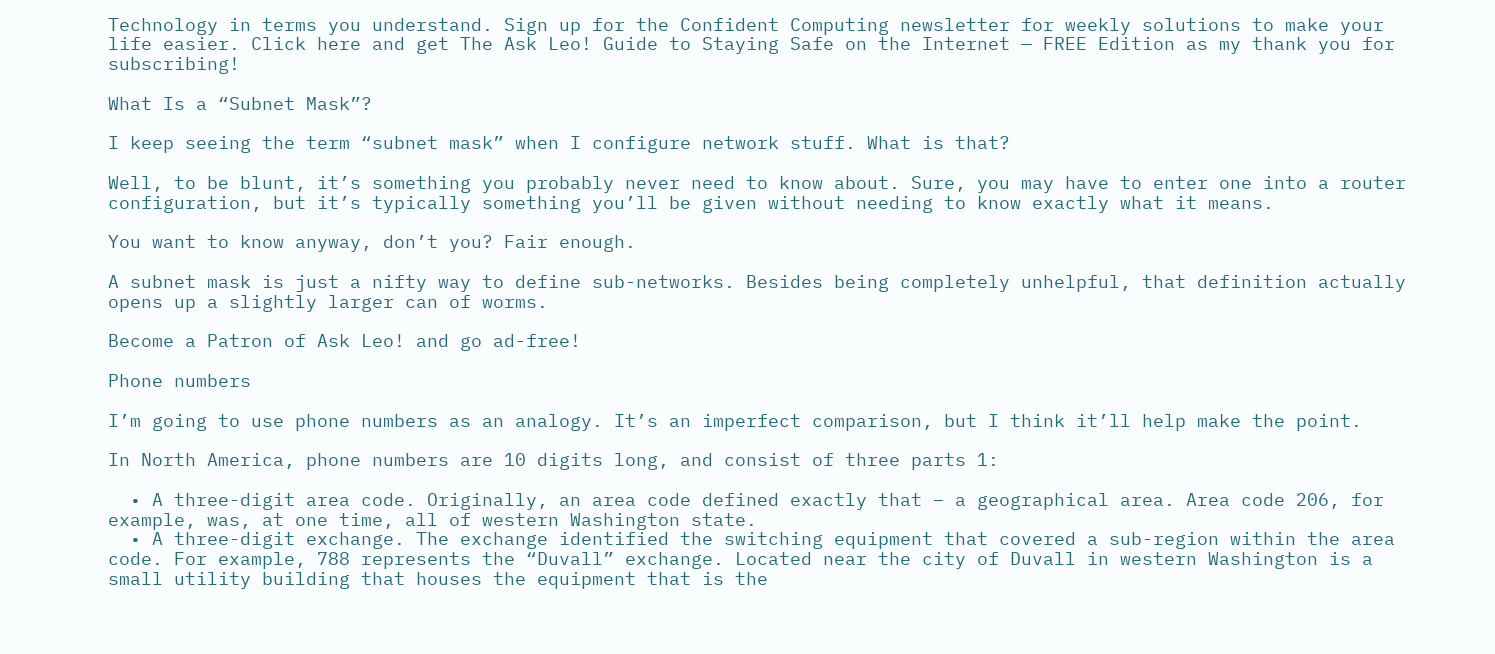Technology in terms you understand. Sign up for the Confident Computing newsletter for weekly solutions to make your life easier. Click here and get The Ask Leo! Guide to Staying Safe on the Internet — FREE Edition as my thank you for subscribing!

What Is a “Subnet Mask”?

I keep seeing the term “subnet mask” when I configure network stuff. What is that?

Well, to be blunt, it’s something you probably never need to know about. Sure, you may have to enter one into a router configuration, but it’s typically something you’ll be given without needing to know exactly what it means.

You want to know anyway, don’t you? Fair enough.

A subnet mask is just a nifty way to define sub-networks. Besides being completely unhelpful, that definition actually opens up a slightly larger can of worms.

Become a Patron of Ask Leo! and go ad-free!

Phone numbers

I’m going to use phone numbers as an analogy. It’s an imperfect comparison, but I think it’ll help make the point.

In North America, phone numbers are 10 digits long, and consist of three parts 1:

  • A three-digit area code. Originally, an area code defined exactly that – a geographical area. Area code 206, for example, was, at one time, all of western Washington state.
  • A three-digit exchange. The exchange identified the switching equipment that covered a sub-region within the area code. For example, 788 represents the “Duvall” exchange. Located near the city of Duvall in western Washington is a small utility building that houses the equipment that is the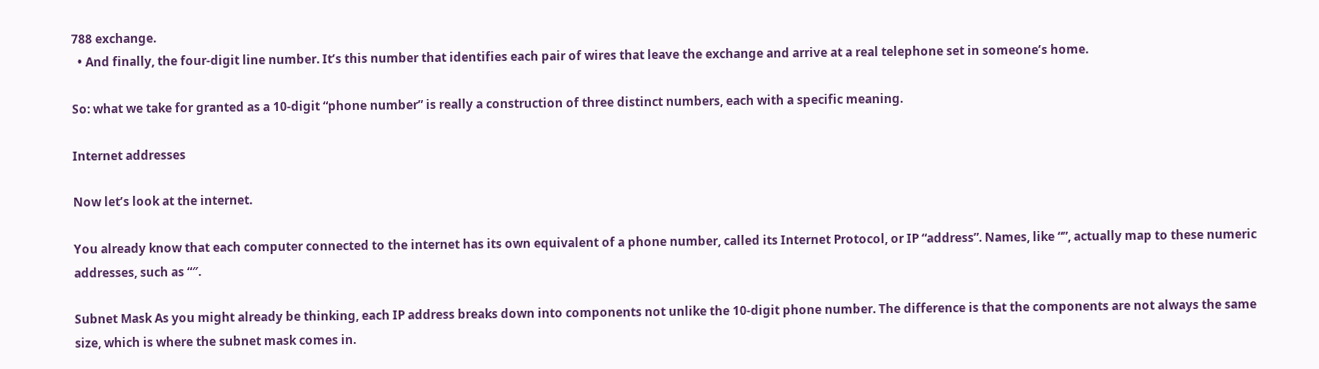788 exchange.
  • And finally, the four-digit line number. It’s this number that identifies each pair of wires that leave the exchange and arrive at a real telephone set in someone’s home.

So: what we take for granted as a 10-digit “phone number” is really a construction of three distinct numbers, each with a specific meaning.

Internet addresses

Now let’s look at the internet.

You already know that each computer connected to the internet has its own equivalent of a phone number, called its Internet Protocol, or IP “address”. Names, like “”, actually map to these numeric addresses, such as “″.

Subnet Mask As you might already be thinking, each IP address breaks down into components not unlike the 10-digit phone number. The difference is that the components are not always the same size, which is where the subnet mask comes in.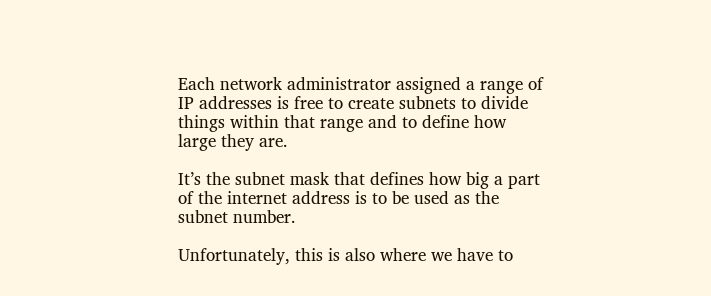Each network administrator assigned a range of IP addresses is free to create subnets to divide things within that range and to define how large they are.

It’s the subnet mask that defines how big a part of the internet address is to be used as the subnet number.

Unfortunately, this is also where we have to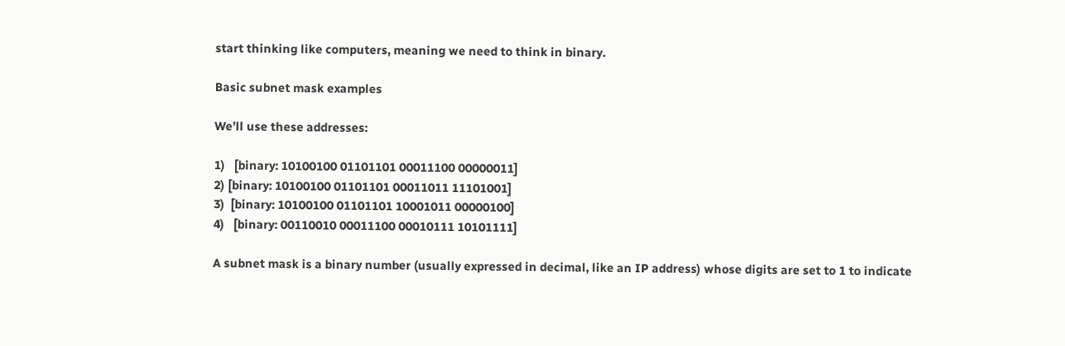start thinking like computers, meaning we need to think in binary.

Basic subnet mask examples

We’ll use these addresses:

1)   [binary: 10100100 01101101 00011100 00000011]
2) [binary: 10100100 01101101 00011011 11101001]
3)  [binary: 10100100 01101101 10001011 00000100]
4)   [binary: 00110010 00011100 00010111 10101111]

A subnet mask is a binary number (usually expressed in decimal, like an IP address) whose digits are set to 1 to indicate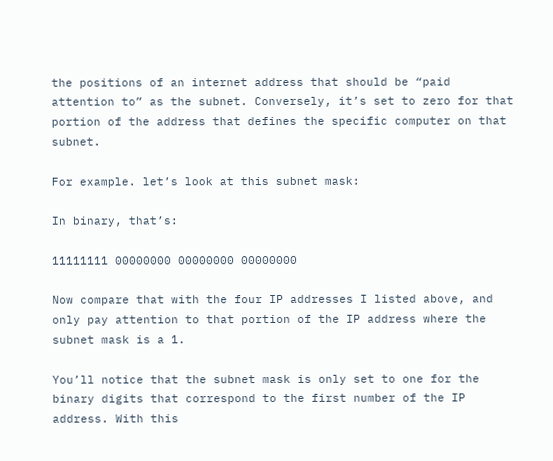the positions of an internet address that should be “paid attention to” as the subnet. Conversely, it’s set to zero for that portion of the address that defines the specific computer on that subnet.

For example. let’s look at this subnet mask:

In binary, that’s:

11111111 00000000 00000000 00000000

Now compare that with the four IP addresses I listed above, and only pay attention to that portion of the IP address where the subnet mask is a 1.

You’ll notice that the subnet mask is only set to one for the binary digits that correspond to the first number of the IP address. With this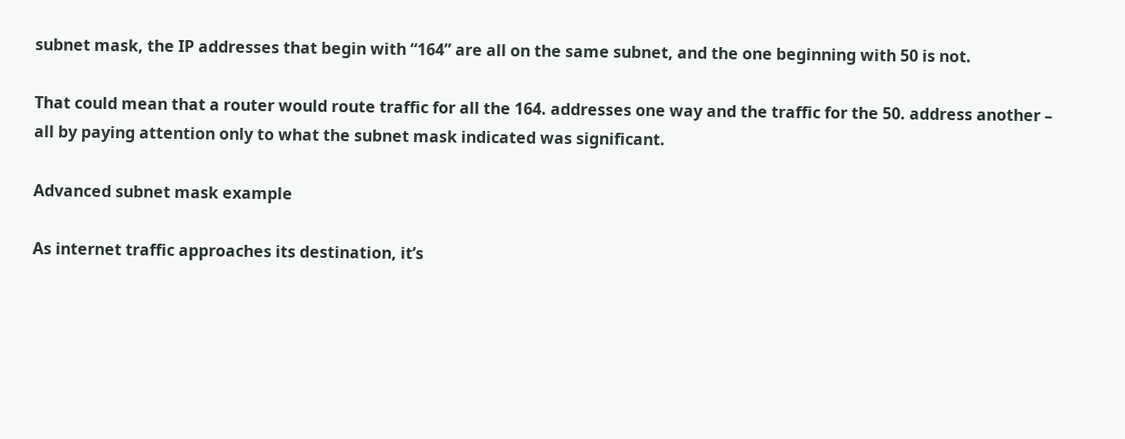subnet mask, the IP addresses that begin with “164” are all on the same subnet, and the one beginning with 50 is not.

That could mean that a router would route traffic for all the 164. addresses one way and the traffic for the 50. address another – all by paying attention only to what the subnet mask indicated was significant.

Advanced subnet mask example

As internet traffic approaches its destination, it’s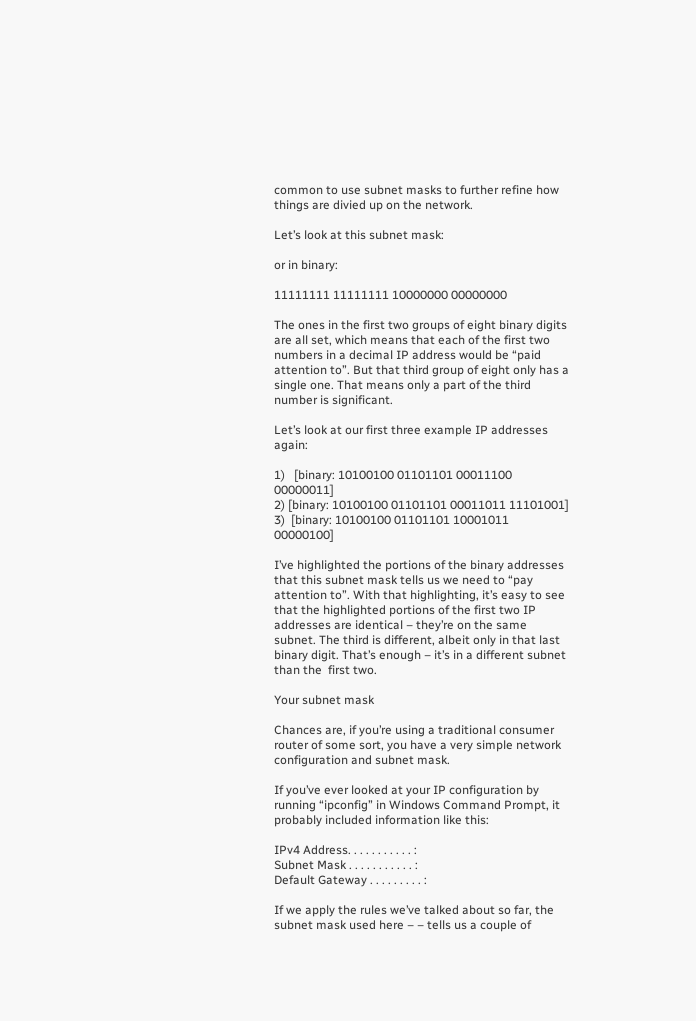common to use subnet masks to further refine how things are divied up on the network.

Let’s look at this subnet mask:

or in binary:

11111111 11111111 10000000 00000000

The ones in the first two groups of eight binary digits are all set, which means that each of the first two numbers in a decimal IP address would be “paid attention to”. But that third group of eight only has a single one. That means only a part of the third number is significant.

Let’s look at our first three example IP addresses again:

1)   [binary: 10100100 01101101 00011100 00000011]
2) [binary: 10100100 01101101 00011011 11101001]
3)  [binary: 10100100 01101101 10001011 00000100]

I’ve highlighted the portions of the binary addresses that this subnet mask tells us we need to “pay attention to”. With that highlighting, it’s easy to see that the highlighted portions of the first two IP addresses are identical – they’re on the same subnet. The third is different, albeit only in that last binary digit. That’s enough – it’s in a different subnet than the  first two.

Your subnet mask

Chances are, if you’re using a traditional consumer router of some sort, you have a very simple network configuration and subnet mask.

If you’ve ever looked at your IP configuration by running “ipconfig” in Windows Command Prompt, it probably included information like this:

IPv4 Address. . . . . . . . . . . :
Subnet Mask . . . . . . . . . . . :
Default Gateway . . . . . . . . . :

If we apply the rules we’ve talked about so far, the subnet mask used here – – tells us a couple of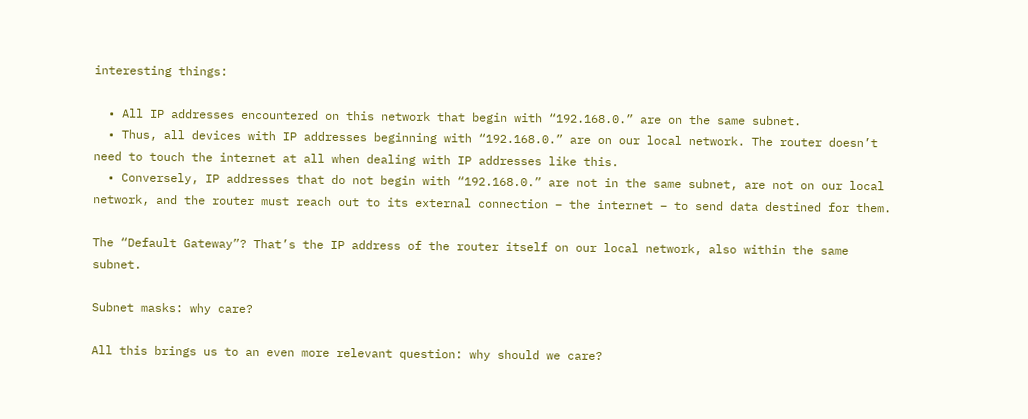interesting things:

  • All IP addresses encountered on this network that begin with “192.168.0.” are on the same subnet.
  • Thus, all devices with IP addresses beginning with “192.168.0.” are on our local network. The router doesn’t need to touch the internet at all when dealing with IP addresses like this.
  • Conversely, IP addresses that do not begin with “192.168.0.” are not in the same subnet, are not on our local network, and the router must reach out to its external connection – the internet – to send data destined for them.

The “Default Gateway”? That’s the IP address of the router itself on our local network, also within the same subnet.

Subnet masks: why care?

All this brings us to an even more relevant question: why should we care?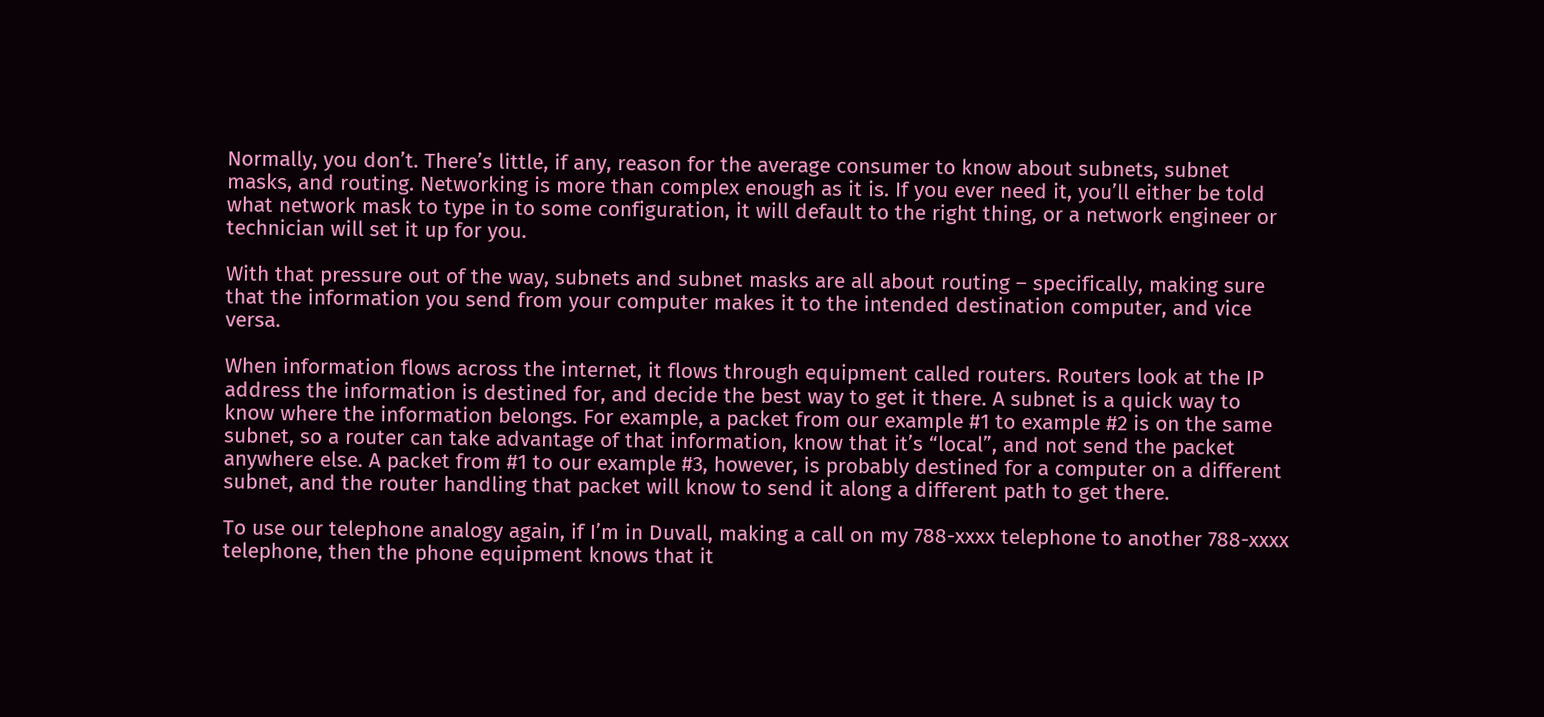Normally, you don’t. There’s little, if any, reason for the average consumer to know about subnets, subnet masks, and routing. Networking is more than complex enough as it is. If you ever need it, you’ll either be told what network mask to type in to some configuration, it will default to the right thing, or a network engineer or technician will set it up for you.

With that pressure out of the way, subnets and subnet masks are all about routing – specifically, making sure that the information you send from your computer makes it to the intended destination computer, and vice versa.

When information flows across the internet, it flows through equipment called routers. Routers look at the IP address the information is destined for, and decide the best way to get it there. A subnet is a quick way to know where the information belongs. For example, a packet from our example #1 to example #2 is on the same subnet, so a router can take advantage of that information, know that it’s “local”, and not send the packet anywhere else. A packet from #1 to our example #3, however, is probably destined for a computer on a different subnet, and the router handling that packet will know to send it along a different path to get there.

To use our telephone analogy again, if I’m in Duvall, making a call on my 788-xxxx telephone to another 788-xxxx telephone, then the phone equipment knows that it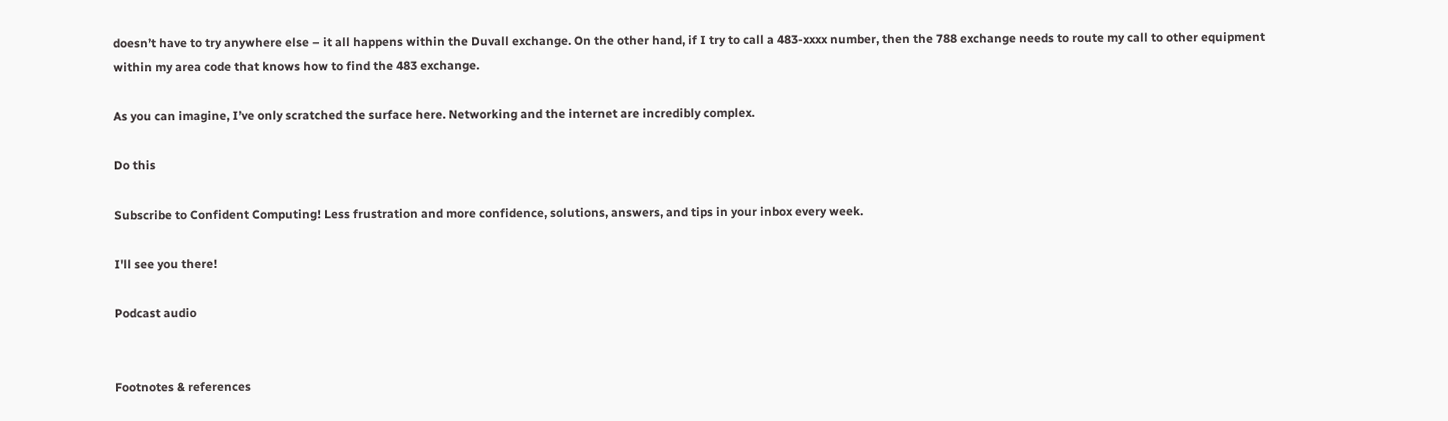doesn’t have to try anywhere else – it all happens within the Duvall exchange. On the other hand, if I try to call a 483-xxxx number, then the 788 exchange needs to route my call to other equipment within my area code that knows how to find the 483 exchange.

As you can imagine, I’ve only scratched the surface here. Networking and the internet are incredibly complex.

Do this

Subscribe to Confident Computing! Less frustration and more confidence, solutions, answers, and tips in your inbox every week.

I'll see you there!

Podcast audio


Footnotes & references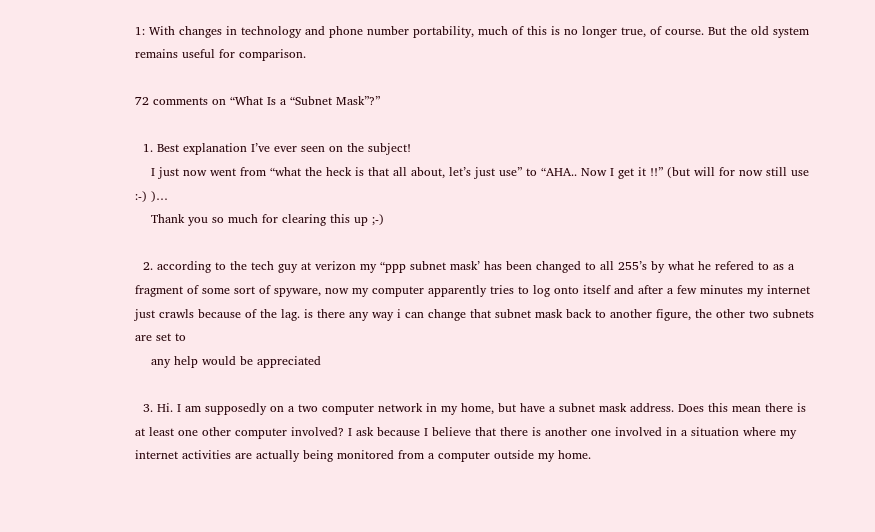1: With changes in technology and phone number portability, much of this is no longer true, of course. But the old system remains useful for comparison.

72 comments on “What Is a “Subnet Mask”?”

  1. Best explanation I’ve ever seen on the subject!
    I just now went from “what the heck is that all about, let’s just use” to “AHA.. Now I get it !!” (but will for now still use :-) )…
    Thank you so much for clearing this up ;-)

  2. according to the tech guy at verizon my “ppp subnet mask’ has been changed to all 255’s by what he refered to as a fragment of some sort of spyware, now my computer apparently tries to log onto itself and after a few minutes my internet just crawls because of the lag. is there any way i can change that subnet mask back to another figure, the other two subnets are set to
    any help would be appreciated

  3. Hi. I am supposedly on a two computer network in my home, but have a subnet mask address. Does this mean there is at least one other computer involved? I ask because I believe that there is another one involved in a situation where my internet activities are actually being monitored from a computer outside my home.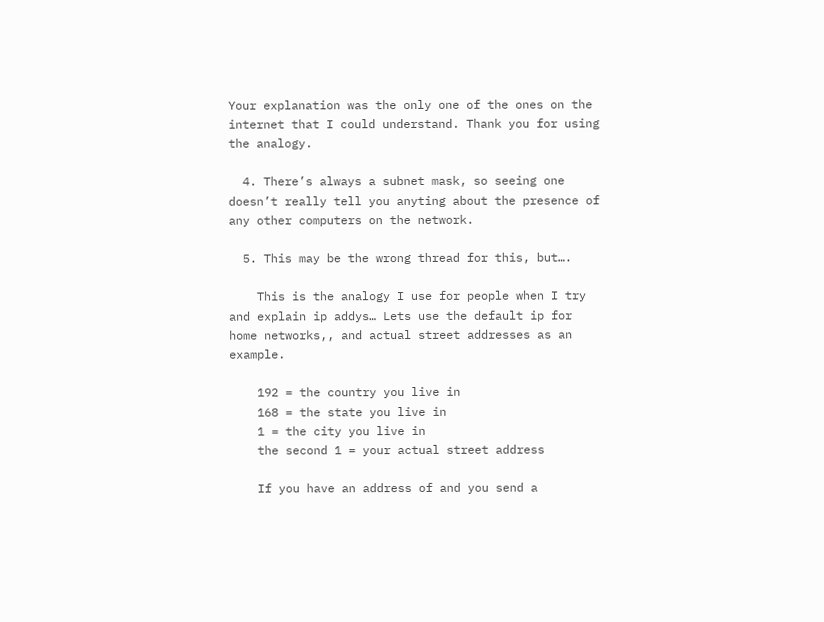Your explanation was the only one of the ones on the internet that I could understand. Thank you for using the analogy.

  4. There’s always a subnet mask, so seeing one doesn’t really tell you anyting about the presence of any other computers on the network.

  5. This may be the wrong thread for this, but….

    This is the analogy I use for people when I try and explain ip addys… Lets use the default ip for home networks,, and actual street addresses as an example.

    192 = the country you live in
    168 = the state you live in
    1 = the city you live in
    the second 1 = your actual street address

    If you have an address of and you send a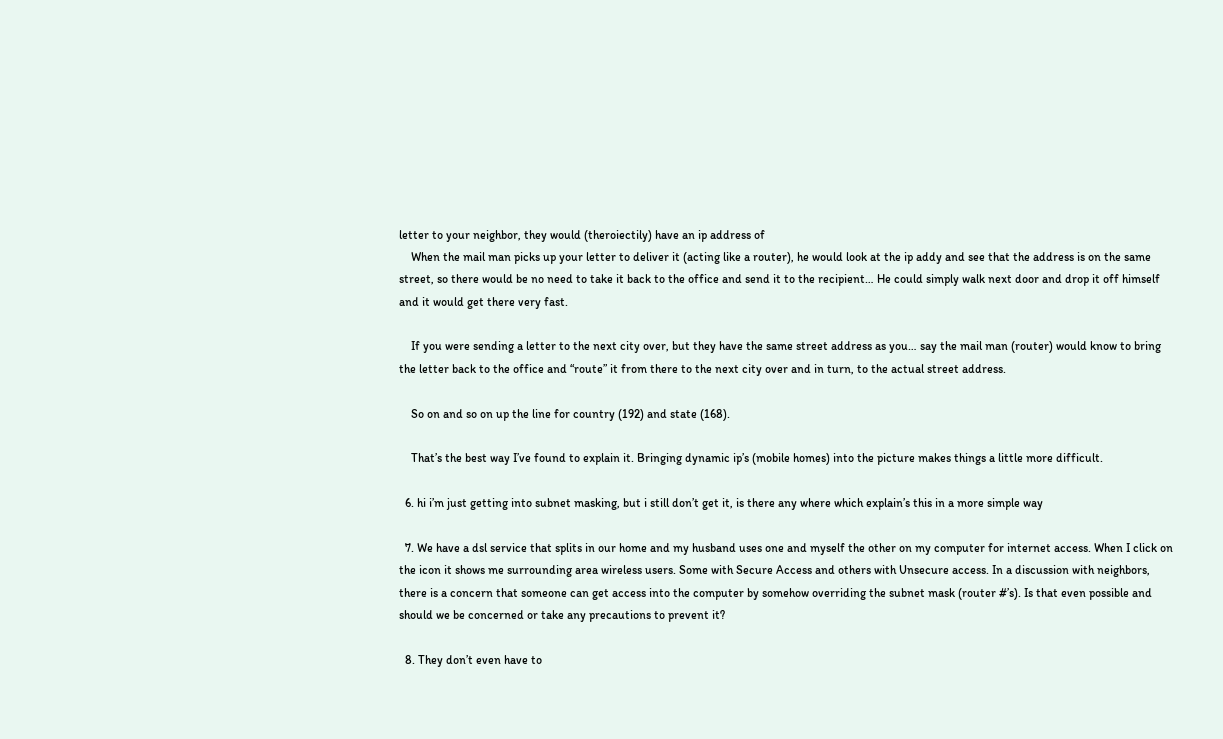letter to your neighbor, they would (theroiectily) have an ip address of
    When the mail man picks up your letter to deliver it (acting like a router), he would look at the ip addy and see that the address is on the same street, so there would be no need to take it back to the office and send it to the recipient… He could simply walk next door and drop it off himself and it would get there very fast.

    If you were sending a letter to the next city over, but they have the same street address as you… say the mail man (router) would know to bring the letter back to the office and “route” it from there to the next city over and in turn, to the actual street address.

    So on and so on up the line for country (192) and state (168).

    That’s the best way I’ve found to explain it. Bringing dynamic ip’s (mobile homes) into the picture makes things a little more difficult.

  6. hi i’m just getting into subnet masking, but i still don’t get it, is there any where which explain’s this in a more simple way

  7. We have a dsl service that splits in our home and my husband uses one and myself the other on my computer for internet access. When I click on the icon it shows me surrounding area wireless users. Some with Secure Access and others with Unsecure access. In a discussion with neighbors, there is a concern that someone can get access into the computer by somehow overriding the subnet mask (router #’s). Is that even possible and should we be concerned or take any precautions to prevent it?

  8. They don’t even have to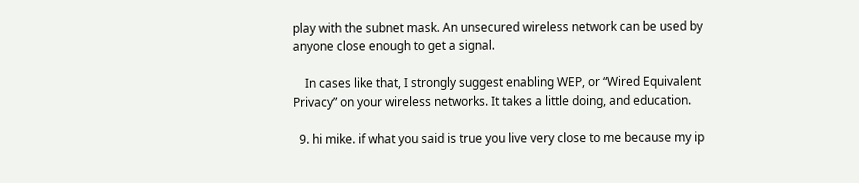play with the subnet mask. An unsecured wireless network can be used by anyone close enough to get a signal.

    In cases like that, I strongly suggest enabling WEP, or “Wired Equivalent Privacy” on your wireless networks. It takes a little doing, and education.

  9. hi mike. if what you said is true you live very close to me because my ip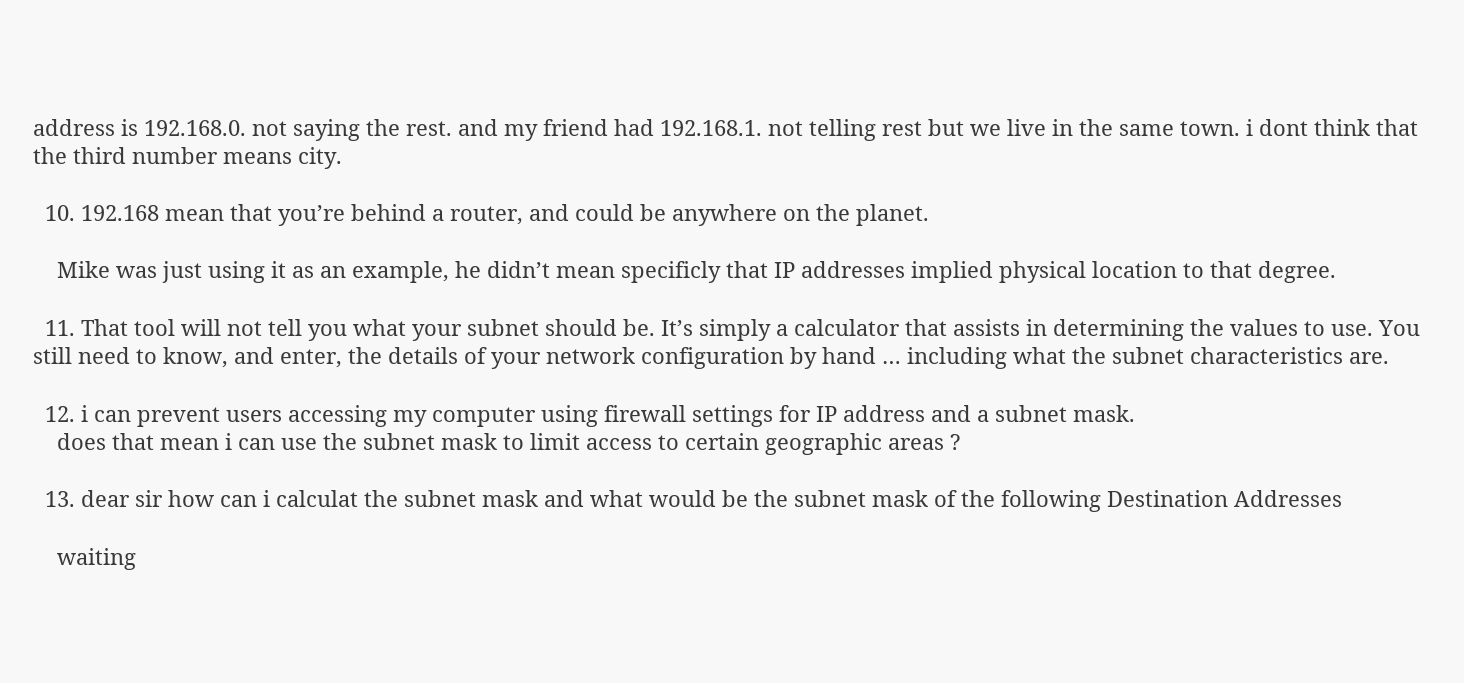address is 192.168.0. not saying the rest. and my friend had 192.168.1. not telling rest but we live in the same town. i dont think that the third number means city.

  10. 192.168 mean that you’re behind a router, and could be anywhere on the planet.

    Mike was just using it as an example, he didn’t mean specificly that IP addresses implied physical location to that degree.

  11. That tool will not tell you what your subnet should be. It’s simply a calculator that assists in determining the values to use. You still need to know, and enter, the details of your network configuration by hand … including what the subnet characteristics are.

  12. i can prevent users accessing my computer using firewall settings for IP address and a subnet mask.
    does that mean i can use the subnet mask to limit access to certain geographic areas ?

  13. dear sir how can i calculat the subnet mask and what would be the subnet mask of the following Destination Addresses

    waiting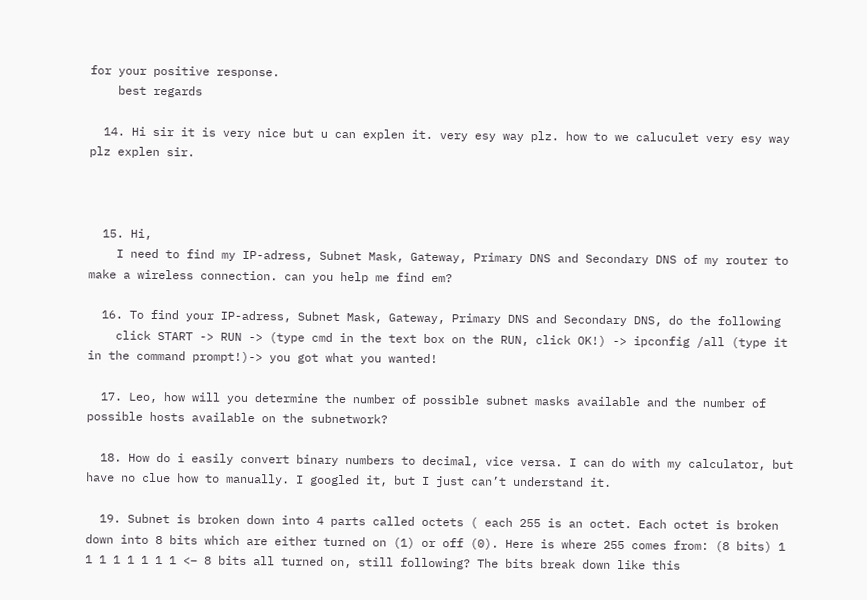for your positive response.
    best regards

  14. Hi sir it is very nice but u can explen it. very esy way plz. how to we caluculet very esy way plz explen sir.



  15. Hi,
    I need to find my IP-adress, Subnet Mask, Gateway, Primary DNS and Secondary DNS of my router to make a wireless connection. can you help me find em?

  16. To find your IP-adress, Subnet Mask, Gateway, Primary DNS and Secondary DNS, do the following
    click START -> RUN -> (type cmd in the text box on the RUN, click OK!) -> ipconfig /all (type it in the command prompt!)-> you got what you wanted!

  17. Leo, how will you determine the number of possible subnet masks available and the number of possible hosts available on the subnetwork?

  18. How do i easily convert binary numbers to decimal, vice versa. I can do with my calculator, but have no clue how to manually. I googled it, but I just can’t understand it.

  19. Subnet is broken down into 4 parts called octets ( each 255 is an octet. Each octet is broken down into 8 bits which are either turned on (1) or off (0). Here is where 255 comes from: (8 bits) 1 1 1 1 1 1 1 1 <– 8 bits all turned on, still following? The bits break down like this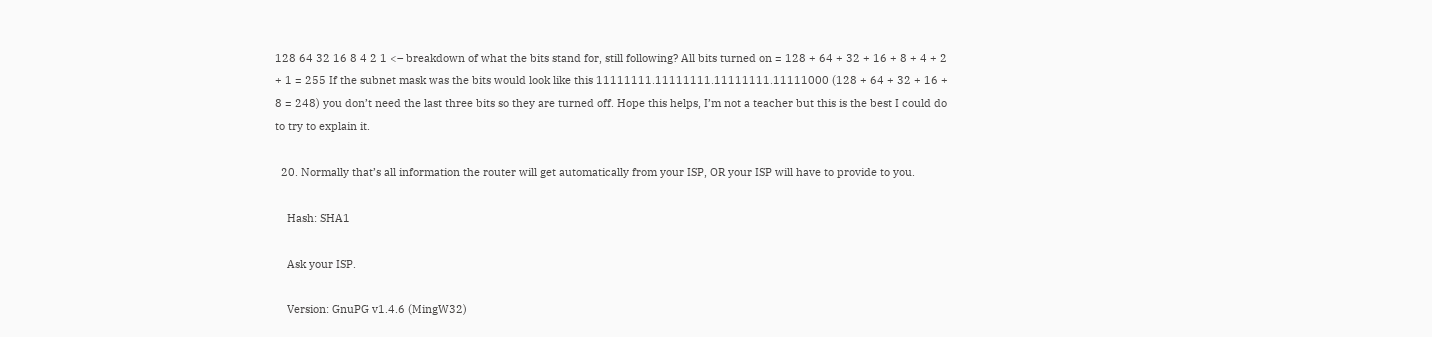128 64 32 16 8 4 2 1 <– breakdown of what the bits stand for, still following? All bits turned on = 128 + 64 + 32 + 16 + 8 + 4 + 2 + 1 = 255 If the subnet mask was the bits would look like this 11111111.11111111.11111111.11111000 (128 + 64 + 32 + 16 + 8 = 248) you don’t need the last three bits so they are turned off. Hope this helps, I’m not a teacher but this is the best I could do to try to explain it.

  20. Normally that’s all information the router will get automatically from your ISP, OR your ISP will have to provide to you.

    Hash: SHA1

    Ask your ISP.

    Version: GnuPG v1.4.6 (MingW32)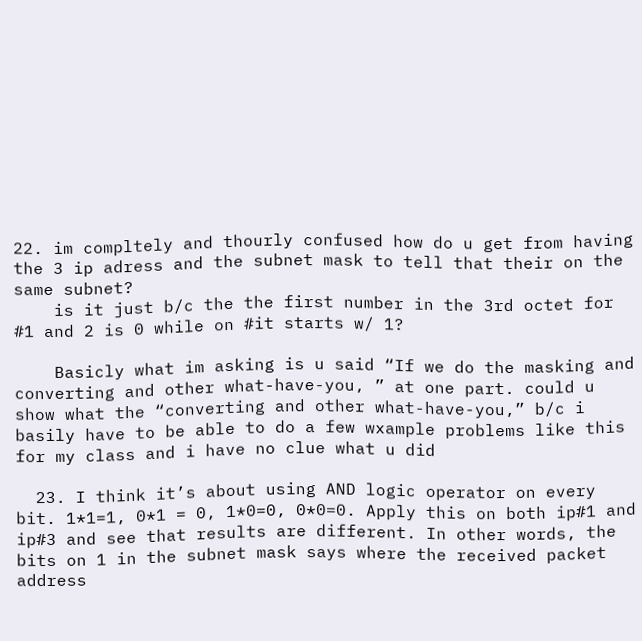22. im compltely and thourly confused how do u get from having the 3 ip adress and the subnet mask to tell that their on the same subnet?
    is it just b/c the the first number in the 3rd octet for #1 and 2 is 0 while on #it starts w/ 1?

    Basicly what im asking is u said “If we do the masking and converting and other what-have-you, ” at one part. could u show what the “converting and other what-have-you,” b/c i basily have to be able to do a few wxample problems like this for my class and i have no clue what u did

  23. I think it’s about using AND logic operator on every bit. 1*1=1, 0*1 = 0, 1*0=0, 0*0=0. Apply this on both ip#1 and ip#3 and see that results are different. In other words, the bits on 1 in the subnet mask says where the received packet address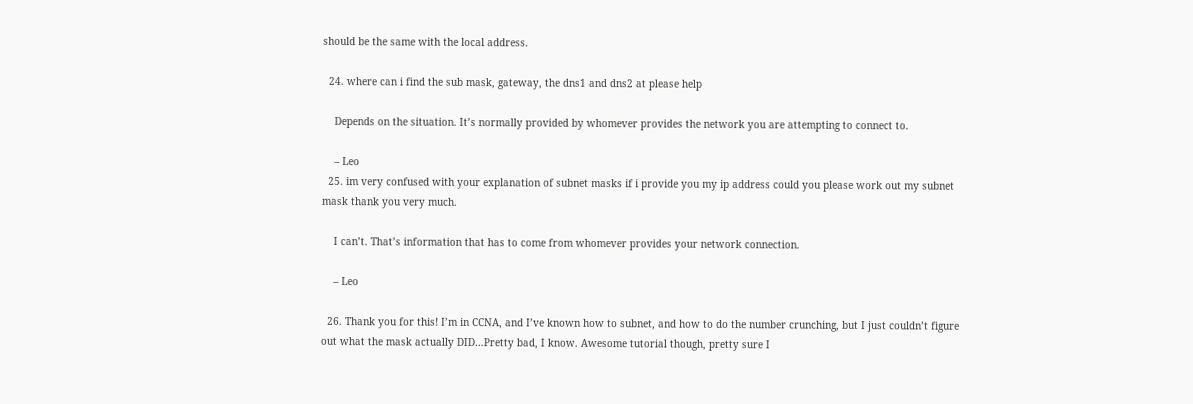should be the same with the local address.

  24. where can i find the sub mask, gateway, the dns1 and dns2 at please help

    Depends on the situation. It’s normally provided by whomever provides the network you are attempting to connect to.

    – Leo
  25. im very confused with your explanation of subnet masks if i provide you my ip address could you please work out my subnet mask thank you very much.

    I can’t. That’s information that has to come from whomever provides your network connection.

    – Leo

  26. Thank you for this! I’m in CCNA, and I’ve known how to subnet, and how to do the number crunching, but I just couldn’t figure out what the mask actually DID…Pretty bad, I know. Awesome tutorial though, pretty sure I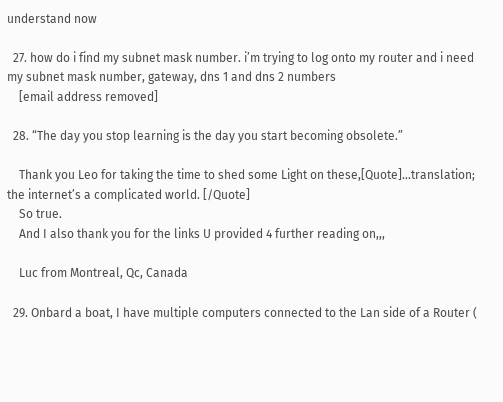understand now

  27. how do i find my subnet mask number. i’m trying to log onto my router and i need my subnet mask number, gateway, dns 1 and dns 2 numbers
    [email address removed]

  28. “The day you stop learning is the day you start becoming obsolete.”

    Thank you Leo for taking the time to shed some Light on these,[Quote]…translation; the internet’s a complicated world. [/Quote]
    So true.
    And I also thank you for the links U provided 4 further reading on,,,

    Luc from Montreal, Qc, Canada

  29. Onbard a boat, I have multiple computers connected to the Lan side of a Router (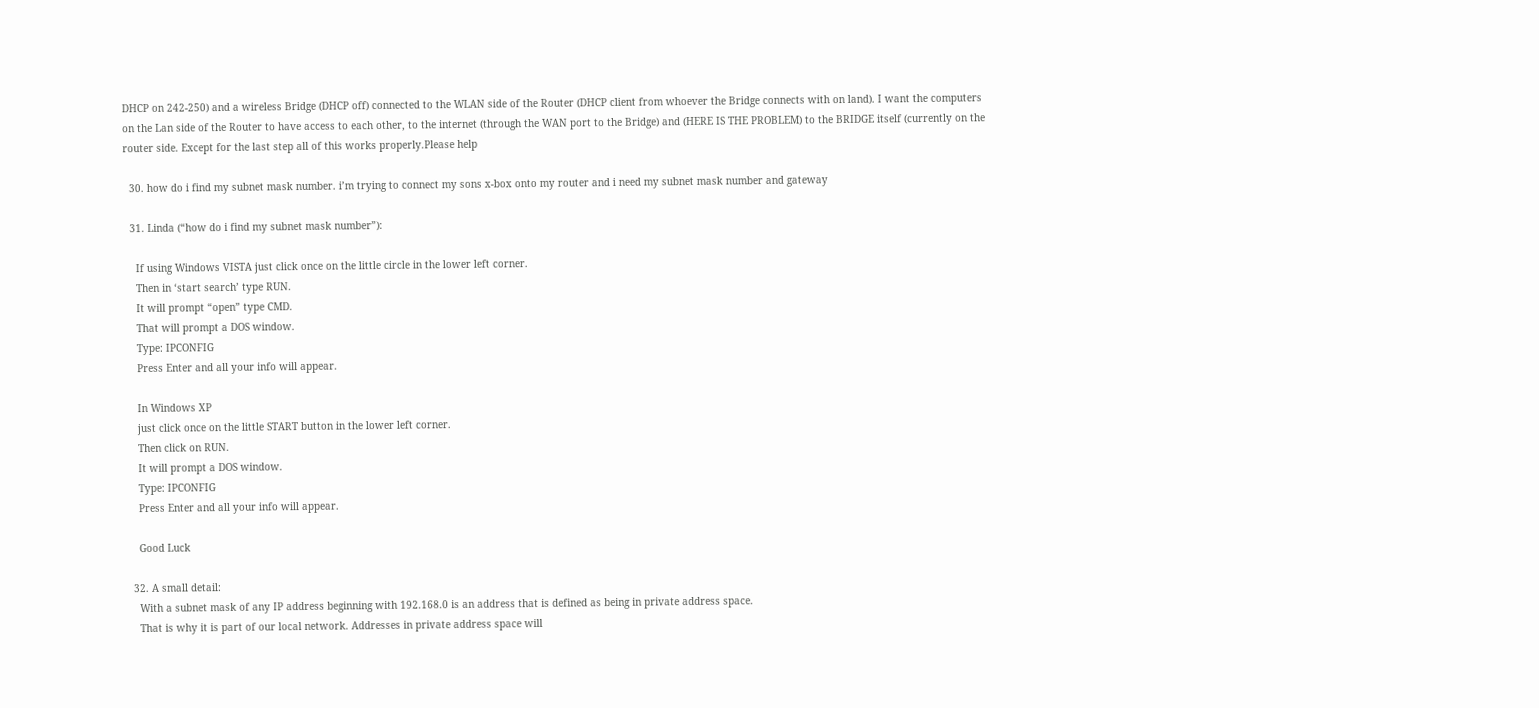DHCP on 242-250) and a wireless Bridge (DHCP off) connected to the WLAN side of the Router (DHCP client from whoever the Bridge connects with on land). I want the computers on the Lan side of the Router to have access to each other, to the internet (through the WAN port to the Bridge) and (HERE IS THE PROBLEM) to the BRIDGE itself (currently on the router side. Except for the last step all of this works properly.Please help

  30. how do i find my subnet mask number. i’m trying to connect my sons x-box onto my router and i need my subnet mask number and gateway

  31. Linda (“how do i find my subnet mask number”):

    If using Windows VISTA just click once on the little circle in the lower left corner.
    Then in ‘start search’ type RUN.
    It will prompt “open” type CMD.
    That will prompt a DOS window.
    Type: IPCONFIG
    Press Enter and all your info will appear.

    In Windows XP
    just click once on the little START button in the lower left corner.
    Then click on RUN.
    It will prompt a DOS window.
    Type: IPCONFIG
    Press Enter and all your info will appear.

    Good Luck

  32. A small detail:
    With a subnet mask of any IP address beginning with 192.168.0 is an address that is defined as being in private address space.
    That is why it is part of our local network. Addresses in private address space will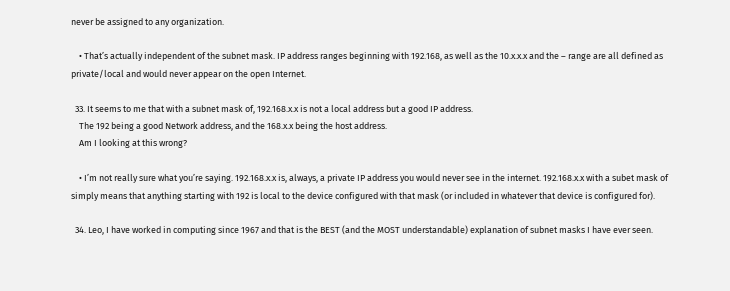never be assigned to any organization.

    • That’s actually independent of the subnet mask. IP address ranges beginning with 192.168, as well as the 10.x.x.x and the – range are all defined as private/local and would never appear on the open Internet.

  33. It seems to me that with a subnet mask of, 192.168.x.x is not a local address but a good IP address.
    The 192 being a good Network address, and the 168.x.x being the host address.
    Am I looking at this wrong?

    • I’m not really sure what you’re saying. 192.168.x.x is, always, a private IP address you would never see in the internet. 192.168.x.x with a subet mask of simply means that anything starting with 192 is local to the device configured with that mask (or included in whatever that device is configured for).

  34. Leo, I have worked in computing since 1967 and that is the BEST (and the MOST understandable) explanation of subnet masks I have ever seen.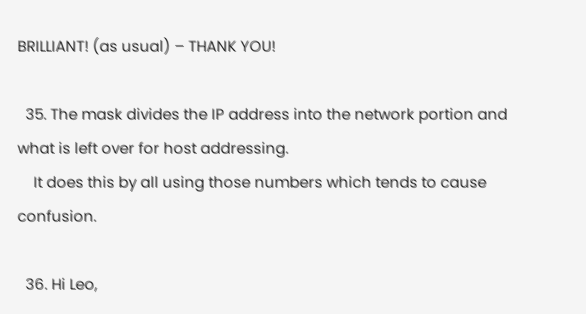BRILLIANT! (as usual) – THANK YOU!

  35. The mask divides the IP address into the network portion and what is left over for host addressing.
    It does this by all using those numbers which tends to cause confusion.

  36. Hi Leo,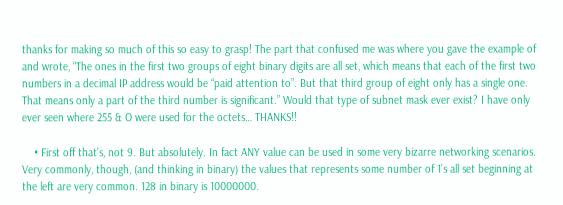thanks for making so much of this so easy to grasp! The part that confused me was where you gave the example of and wrote, “The ones in the first two groups of eight binary digits are all set, which means that each of the first two numbers in a decimal IP address would be “paid attention to”. But that third group of eight only has a single one. That means only a part of the third number is significant.” Would that type of subnet mask ever exist? I have only ever seen where 255 & O were used for the octets… THANKS!!

    • First off that’s, not 9. But absolutely. In fact ANY value can be used in some very bizarre networking scenarios. Very commonly, though, (and thinking in binary) the values that represents some number of 1’s all set beginning at the left are very common. 128 in binary is 10000000.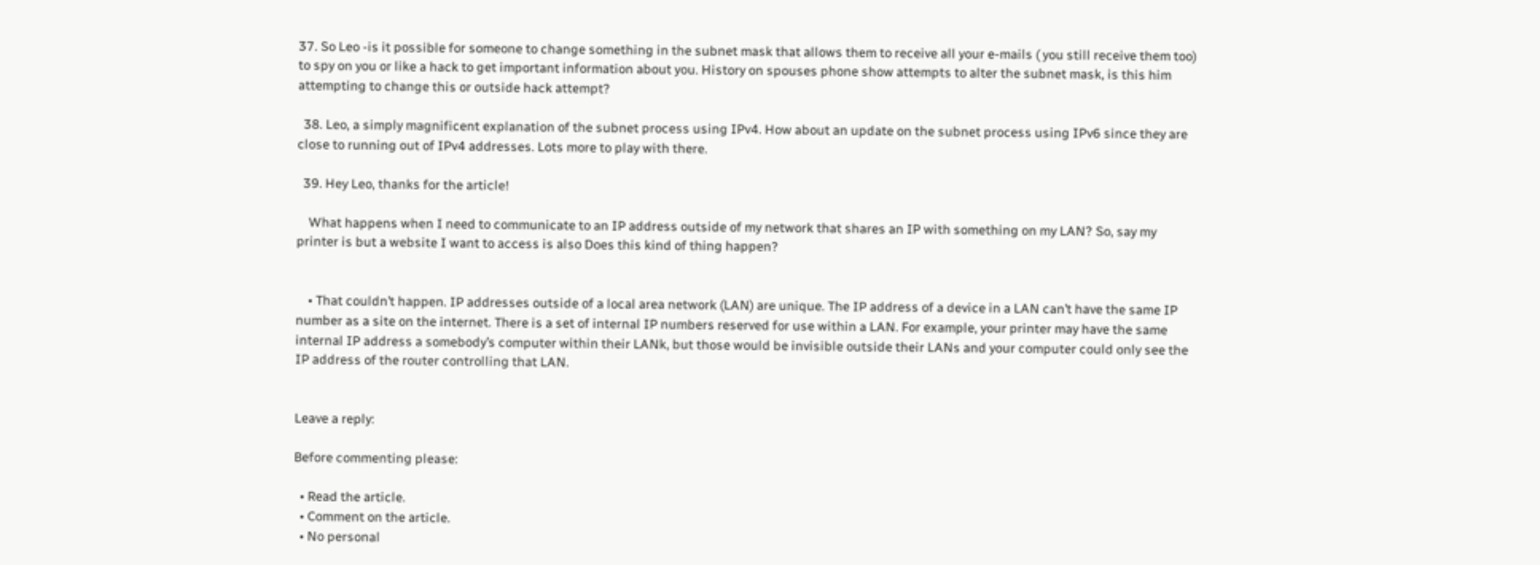37. So Leo -is it possible for someone to change something in the subnet mask that allows them to receive all your e-mails ( you still receive them too) to spy on you or like a hack to get important information about you. History on spouses phone show attempts to alter the subnet mask, is this him attempting to change this or outside hack attempt?

  38. Leo, a simply magnificent explanation of the subnet process using IPv4. How about an update on the subnet process using IPv6 since they are close to running out of IPv4 addresses. Lots more to play with there.

  39. Hey Leo, thanks for the article!

    What happens when I need to communicate to an IP address outside of my network that shares an IP with something on my LAN? So, say my printer is but a website I want to access is also Does this kind of thing happen?


    • That couldn’t happen. IP addresses outside of a local area network (LAN) are unique. The IP address of a device in a LAN can’t have the same IP number as a site on the internet. There is a set of internal IP numbers reserved for use within a LAN. For example, your printer may have the same internal IP address a somebody’s computer within their LANk, but those would be invisible outside their LANs and your computer could only see the IP address of the router controlling that LAN.


Leave a reply:

Before commenting please:

  • Read the article.
  • Comment on the article.
  • No personal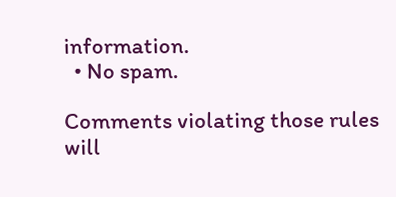information.
  • No spam.

Comments violating those rules will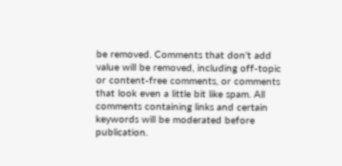be removed. Comments that don't add value will be removed, including off-topic or content-free comments, or comments that look even a little bit like spam. All comments containing links and certain keywords will be moderated before publication.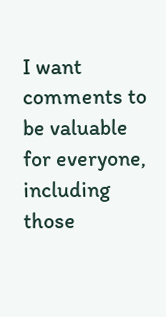I want comments to be valuable for everyone, including those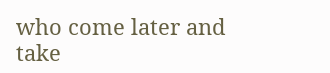who come later and take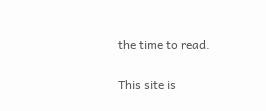the time to read.

This site is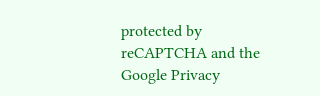protected by reCAPTCHA and the Google Privacy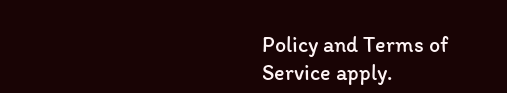Policy and Terms of Service apply.